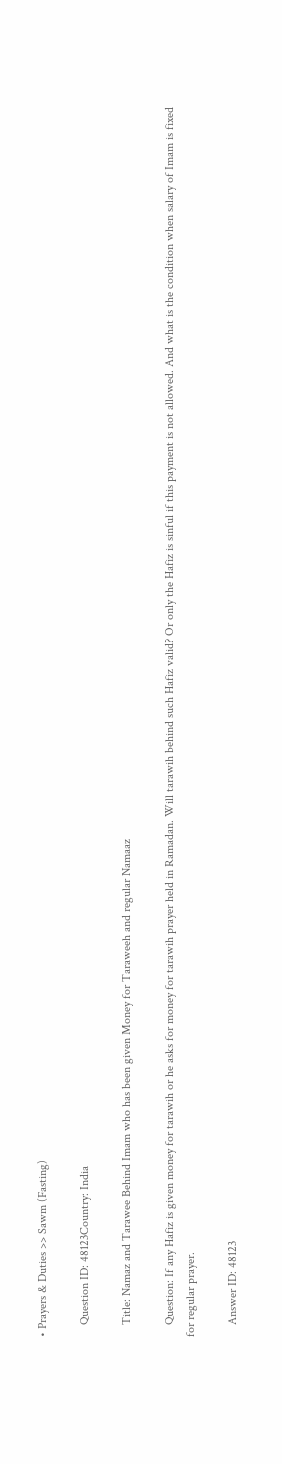• Prayers & Duties >> Sawm (Fasting)

    Question ID: 48123Country: India

    Title: Namaz and Tarawee Behind Imam who has been given Money for Taraweeh and regular Namaaz

    Question: If any Hafiz is given money for tarawih or he asks for money for tarawih prayer held in Ramadan. Will tarawih behind such Hafiz valid? Or only the Hafiz is sinful if this payment is not allowed. And what is the condition when salary of Imam is fixed for regular prayer.

    Answer ID: 48123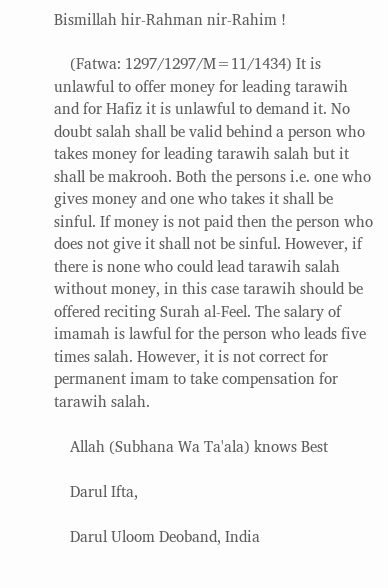Bismillah hir-Rahman nir-Rahim !

    (Fatwa: 1297/1297/M=11/1434) It is unlawful to offer money for leading tarawih and for Hafiz it is unlawful to demand it. No doubt salah shall be valid behind a person who takes money for leading tarawih salah but it shall be makrooh. Both the persons i.e. one who gives money and one who takes it shall be sinful. If money is not paid then the person who does not give it shall not be sinful. However, if there is none who could lead tarawih salah without money, in this case tarawih should be offered reciting Surah al-Feel. The salary of imamah is lawful for the person who leads five times salah. However, it is not correct for permanent imam to take compensation for tarawih salah.

    Allah (Subhana Wa Ta'ala) knows Best

    Darul Ifta,

    Darul Uloom Deoband, India